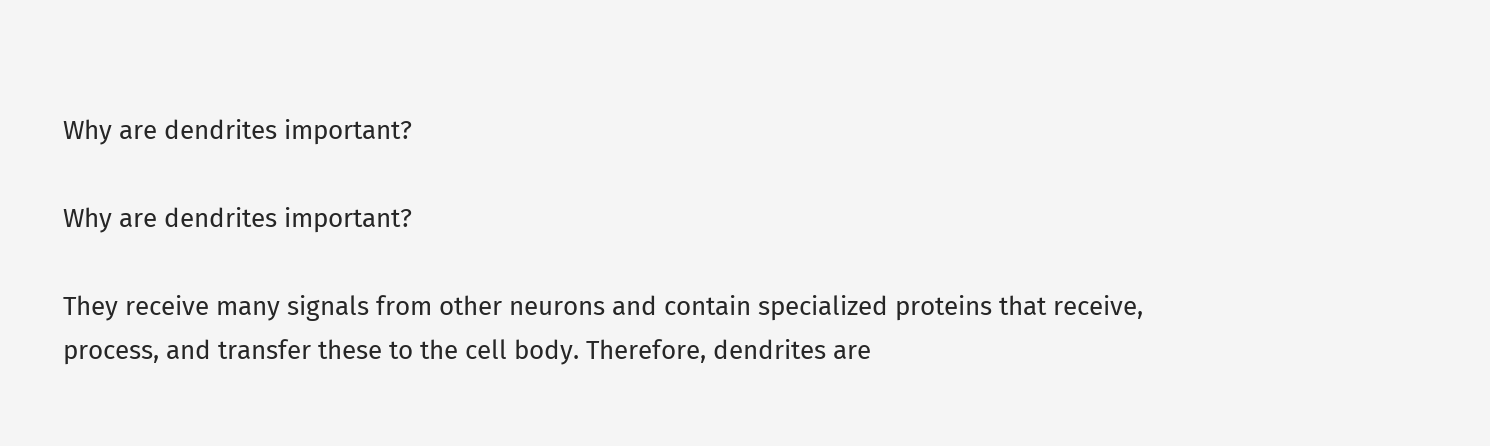Why are dendrites important?

Why are dendrites important?

They receive many signals from other neurons and contain specialized proteins that receive, process, and transfer these to the cell body. Therefore, dendrites are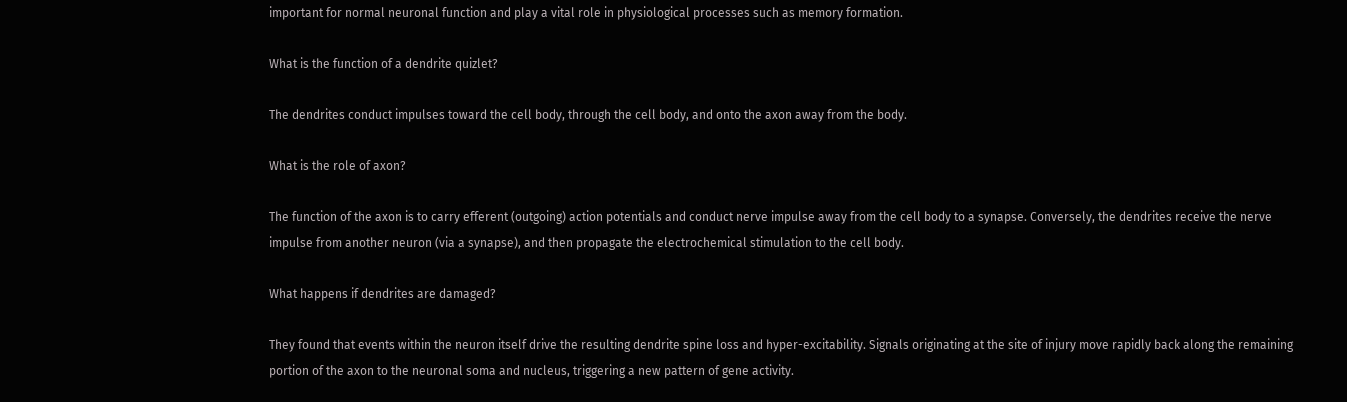important for normal neuronal function and play a vital role in physiological processes such as memory formation.

What is the function of a dendrite quizlet?

The dendrites conduct impulses toward the cell body, through the cell body, and onto the axon away from the body.

What is the role of axon?

The function of the axon is to carry efferent (outgoing) action potentials and conduct nerve impulse away from the cell body to a synapse. Conversely, the dendrites receive the nerve impulse from another neuron (via a synapse), and then propagate the electrochemical stimulation to the cell body.

What happens if dendrites are damaged?

They found that events within the neuron itself drive the resulting dendrite spine loss and hyper-excitability. Signals originating at the site of injury move rapidly back along the remaining portion of the axon to the neuronal soma and nucleus, triggering a new pattern of gene activity.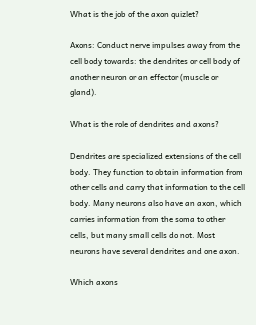What is the job of the axon quizlet?

Axons: Conduct nerve impulses away from the cell body towards: the dendrites or cell body of another neuron or an effector (muscle or gland).

What is the role of dendrites and axons?

Dendrites are specialized extensions of the cell body. They function to obtain information from other cells and carry that information to the cell body. Many neurons also have an axon, which carries information from the soma to other cells, but many small cells do not. Most neurons have several dendrites and one axon.

Which axons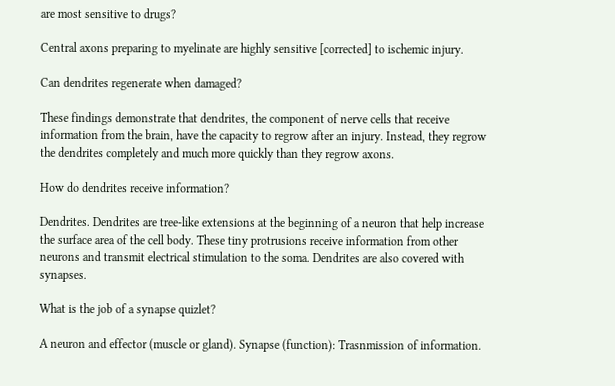are most sensitive to drugs?

Central axons preparing to myelinate are highly sensitive [corrected] to ischemic injury.

Can dendrites regenerate when damaged?

These findings demonstrate that dendrites, the component of nerve cells that receive information from the brain, have the capacity to regrow after an injury. Instead, they regrow the dendrites completely and much more quickly than they regrow axons.

How do dendrites receive information?

Dendrites. Dendrites are tree-like extensions at the beginning of a neuron that help increase the surface area of the cell body. These tiny protrusions receive information from other neurons and transmit electrical stimulation to the soma. Dendrites are also covered with synapses.

What is the job of a synapse quizlet?

A neuron and effector (muscle or gland). Synapse (function): Trasnmission of information.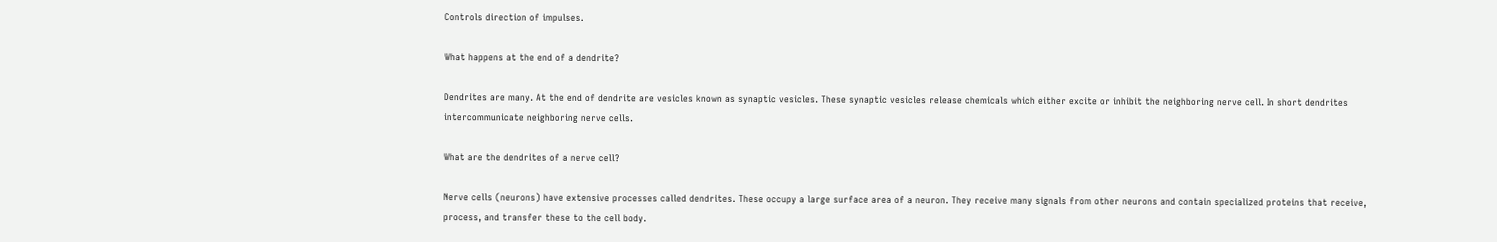Controls direction of impulses.

What happens at the end of a dendrite?

Dendrites are many. At the end of dendrite are vesicles known as synaptic vesicles. These synaptic vesicles release chemicals which either excite or inhibit the neighboring nerve cell. In short dendrites intercommunicate neighboring nerve cells.

What are the dendrites of a nerve cell?

Nerve cells (neurons) have extensive processes called dendrites. These occupy a large surface area of a neuron. They receive many signals from other neurons and contain specialized proteins that receive, process, and transfer these to the cell body.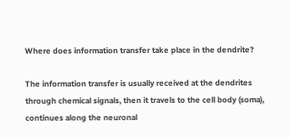Where does information transfer take place in the dendrite?

The information transfer is usually received at the dendrites through chemical signals, then it travels to the cell body (soma), continues along the neuronal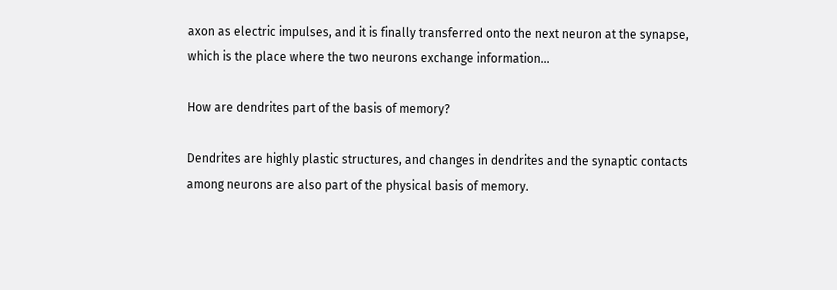axon as electric impulses, and it is finally transferred onto the next neuron at the synapse, which is the place where the two neurons exchange information…

How are dendrites part of the basis of memory?

Dendrites are highly plastic structures, and changes in dendrites and the synaptic contacts among neurons are also part of the physical basis of memory.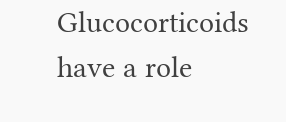Glucocorticoids have a role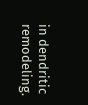in dendritic remodeling.